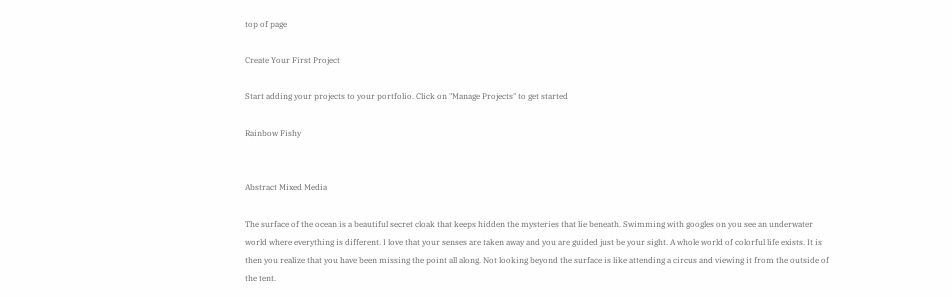top of page

Create Your First Project

Start adding your projects to your portfolio. Click on "Manage Projects" to get started

Rainbow Fishy


Abstract Mixed Media

The surface of the ocean is a beautiful secret cloak that keeps hidden the mysteries that lie beneath. Swimming with googles on you see an underwater world where everything is different. I love that your senses are taken away and you are guided just be your sight. A whole world of colorful life exists. It is then you realize that you have been missing the point all along. Not looking beyond the surface is like attending a circus and viewing it from the outside of the tent.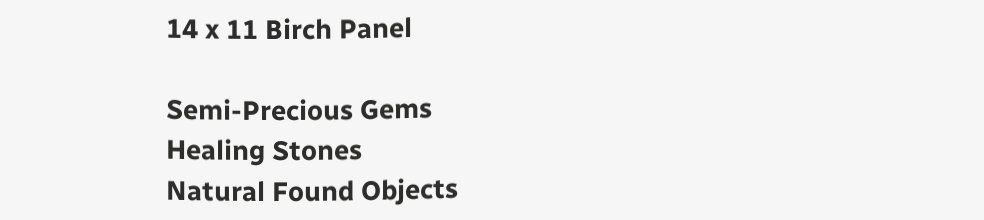14 x 11 Birch Panel

Semi-Precious Gems
Healing Stones
Natural Found Objects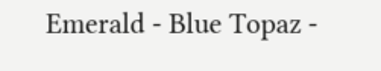Emerald - Blue Topaz -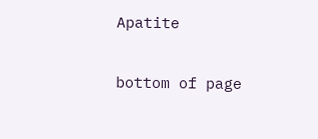Apatite

bottom of page